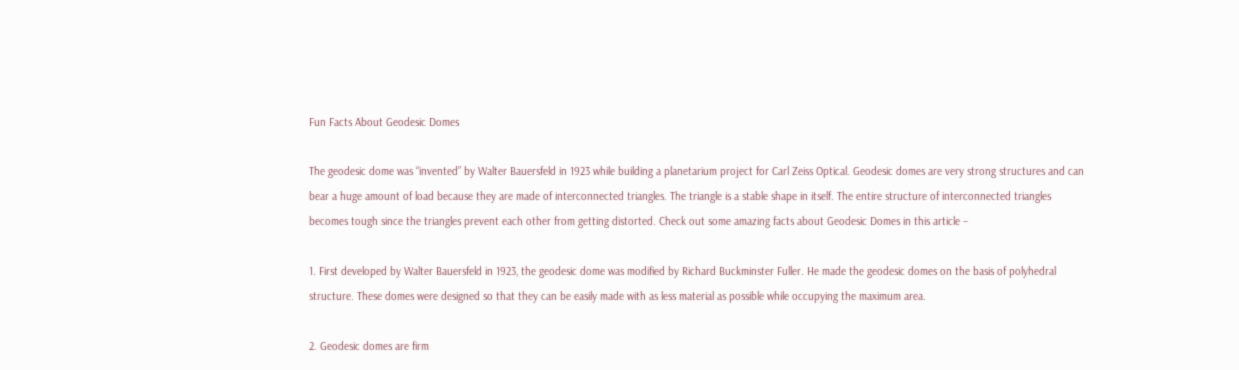Fun Facts About Geodesic Domes

The geodesic dome was “invented” by Walter Bauersfeld in 1923 while building a planetarium project for Carl Zeiss Optical. Geodesic domes are very strong structures and can bear a huge amount of load because they are made of interconnected triangles. The triangle is a stable shape in itself. The entire structure of interconnected triangles becomes tough since the triangles prevent each other from getting distorted. Check out some amazing facts about Geodesic Domes in this article –

1. First developed by Walter Bauersfeld in 1923, the geodesic dome was modified by Richard Buckminster Fuller. He made the geodesic domes on the basis of polyhedral structure. These domes were designed so that they can be easily made with as less material as possible while occupying the maximum area.

2. Geodesic domes are firm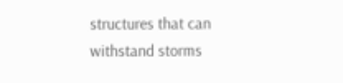structures that can withstand storms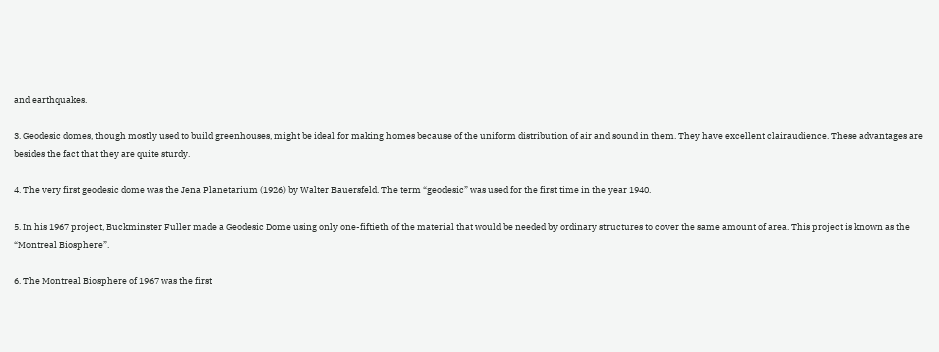and earthquakes.

3. Geodesic domes, though mostly used to build greenhouses, might be ideal for making homes because of the uniform distribution of air and sound in them. They have excellent clairaudience. These advantages are besides the fact that they are quite sturdy.

4. The very first geodesic dome was the Jena Planetarium (1926) by Walter Bauersfeld. The term “geodesic” was used for the first time in the year 1940.

5. In his 1967 project, Buckminster Fuller made a Geodesic Dome using only one-fiftieth of the material that would be needed by ordinary structures to cover the same amount of area. This project is known as the “Montreal Biosphere”.

6. The Montreal Biosphere of 1967 was the first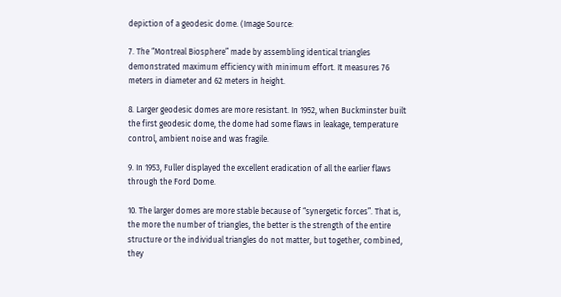depiction of a geodesic dome. (Image Source:

7. The “Montreal Biosphere” made by assembling identical triangles demonstrated maximum efficiency with minimum effort. It measures 76 meters in diameter and 62 meters in height.

8. Larger geodesic domes are more resistant. In 1952, when Buckminster built the first geodesic dome, the dome had some flaws in leakage, temperature control, ambient noise and was fragile.

9. In 1953, Fuller displayed the excellent eradication of all the earlier flaws through the Ford Dome.

10. The larger domes are more stable because of “synergetic forces”. That is, the more the number of triangles, the better is the strength of the entire structure or the individual triangles do not matter, but together, combined, they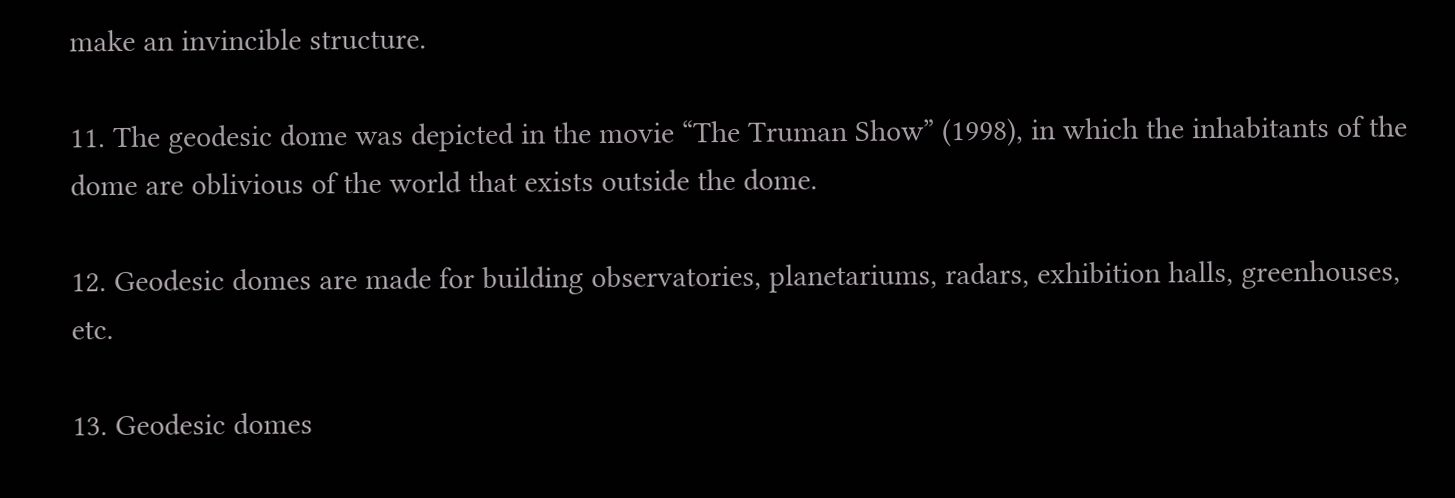make an invincible structure.

11. The geodesic dome was depicted in the movie “The Truman Show” (1998), in which the inhabitants of the dome are oblivious of the world that exists outside the dome.

12. Geodesic domes are made for building observatories, planetariums, radars, exhibition halls, greenhouses, etc.

13. Geodesic domes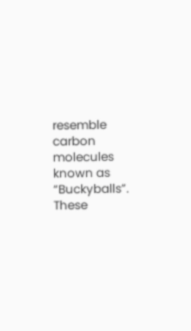resemble carbon molecules known as “Buckyballs”. These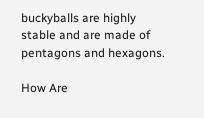buckyballs are highly stable and are made of pentagons and hexagons.

How Are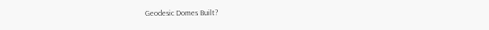Geodesic Domes Built?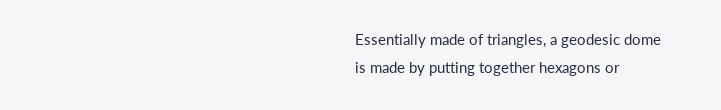Essentially made of triangles, a geodesic dome is made by putting together hexagons or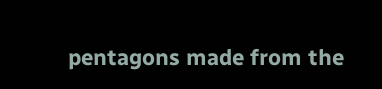pentagons made from the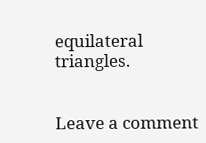equilateral triangles.


Leave a comment